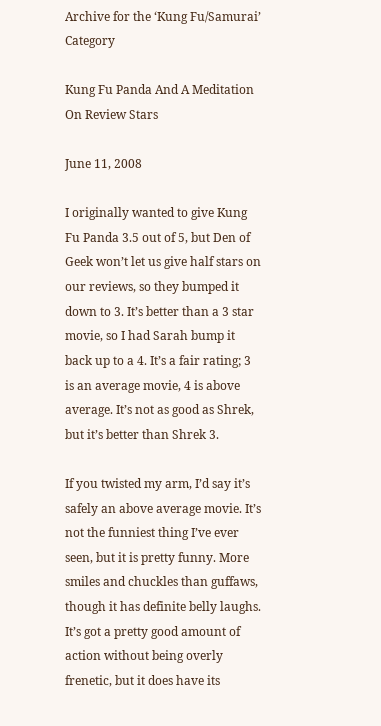Archive for the ‘Kung Fu/Samurai’ Category

Kung Fu Panda And A Meditation On Review Stars

June 11, 2008

I originally wanted to give Kung Fu Panda 3.5 out of 5, but Den of Geek won’t let us give half stars on our reviews, so they bumped it down to 3. It’s better than a 3 star movie, so I had Sarah bump it back up to a 4. It’s a fair rating; 3 is an average movie, 4 is above average. It’s not as good as Shrek, but it’s better than Shrek 3.

If you twisted my arm, I’d say it’s safely an above average movie. It’s not the funniest thing I’ve ever seen, but it is pretty funny. More smiles and chuckles than guffaws, though it has definite belly laughs. It’s got a pretty good amount of action without being overly frenetic, but it does have its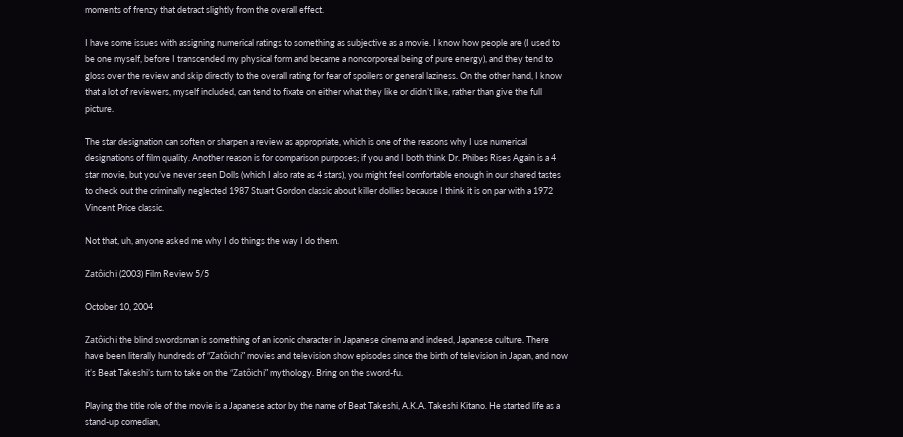moments of frenzy that detract slightly from the overall effect.

I have some issues with assigning numerical ratings to something as subjective as a movie. I know how people are (I used to be one myself, before I transcended my physical form and became a noncorporeal being of pure energy), and they tend to gloss over the review and skip directly to the overall rating for fear of spoilers or general laziness. On the other hand, I know that a lot of reviewers, myself included, can tend to fixate on either what they like or didn’t like, rather than give the full picture.

The star designation can soften or sharpen a review as appropriate, which is one of the reasons why I use numerical designations of film quality. Another reason is for comparison purposes; if you and I both think Dr. Phibes Rises Again is a 4 star movie, but you’ve never seen Dolls (which I also rate as 4 stars), you might feel comfortable enough in our shared tastes to check out the criminally neglected 1987 Stuart Gordon classic about killer dollies because I think it is on par with a 1972 Vincent Price classic.

Not that, uh, anyone asked me why I do things the way I do them.

Zatôichi (2003) Film Review 5/5

October 10, 2004

Zatôichi the blind swordsman is something of an iconic character in Japanese cinema and indeed, Japanese culture. There have been literally hundreds of “Zatôichi” movies and television show episodes since the birth of television in Japan, and now it’s Beat Takeshi’s turn to take on the “Zatôichi” mythology. Bring on the sword-fu.

Playing the title role of the movie is a Japanese actor by the name of Beat Takeshi, A.K.A. Takeshi Kitano. He started life as a stand-up comedian,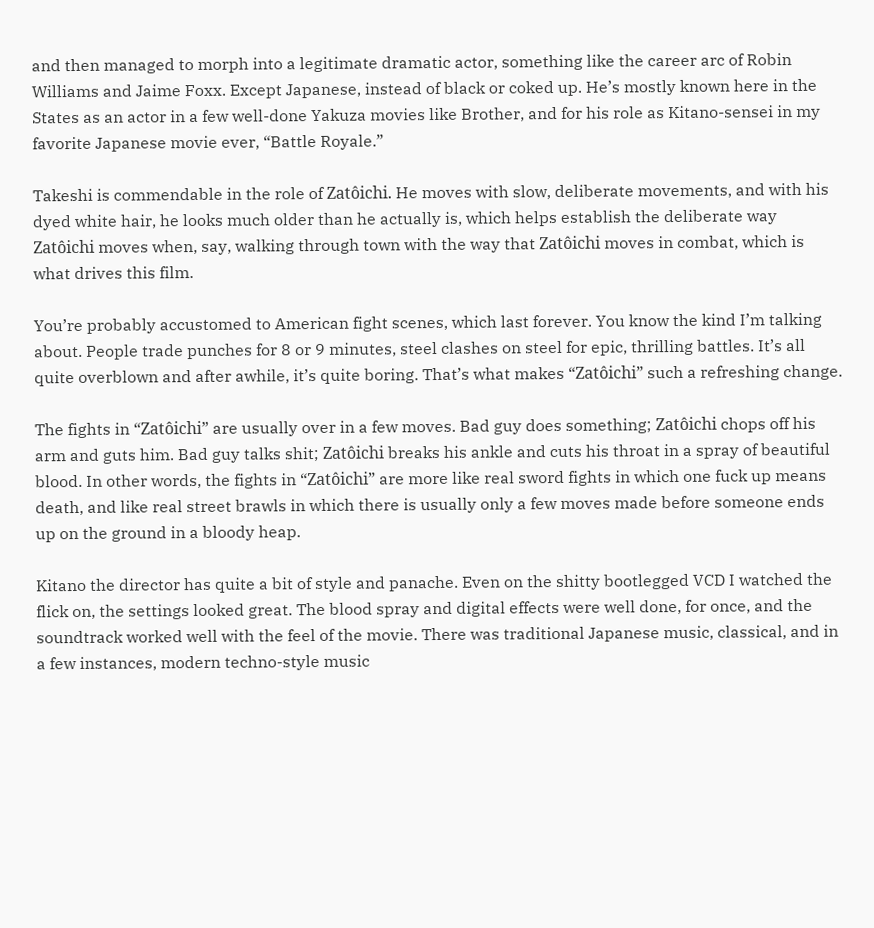and then managed to morph into a legitimate dramatic actor, something like the career arc of Robin Williams and Jaime Foxx. Except Japanese, instead of black or coked up. He’s mostly known here in the States as an actor in a few well-done Yakuza movies like Brother, and for his role as Kitano-sensei in my favorite Japanese movie ever, “Battle Royale.”

Takeshi is commendable in the role of Zatôichi. He moves with slow, deliberate movements, and with his dyed white hair, he looks much older than he actually is, which helps establish the deliberate way Zatôichi moves when, say, walking through town with the way that Zatôichi moves in combat, which is what drives this film.

You’re probably accustomed to American fight scenes, which last forever. You know the kind I’m talking about. People trade punches for 8 or 9 minutes, steel clashes on steel for epic, thrilling battles. It’s all quite overblown and after awhile, it’s quite boring. That’s what makes “Zatôichi” such a refreshing change.

The fights in “Zatôichi” are usually over in a few moves. Bad guy does something; Zatôichi chops off his arm and guts him. Bad guy talks shit; Zatôichi breaks his ankle and cuts his throat in a spray of beautiful blood. In other words, the fights in “Zatôichi” are more like real sword fights in which one fuck up means death, and like real street brawls in which there is usually only a few moves made before someone ends up on the ground in a bloody heap.

Kitano the director has quite a bit of style and panache. Even on the shitty bootlegged VCD I watched the flick on, the settings looked great. The blood spray and digital effects were well done, for once, and the soundtrack worked well with the feel of the movie. There was traditional Japanese music, classical, and in a few instances, modern techno-style music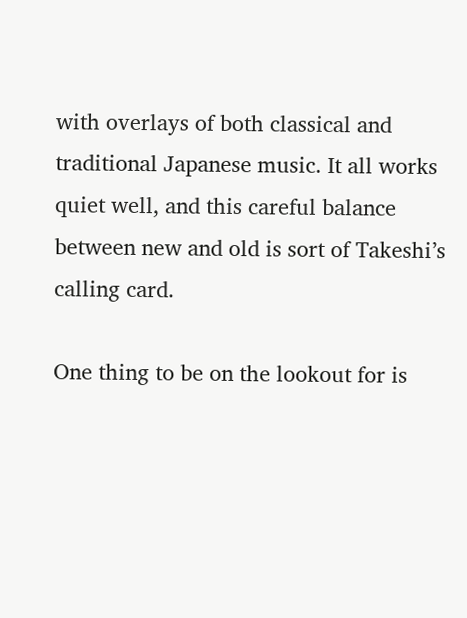with overlays of both classical and traditional Japanese music. It all works quiet well, and this careful balance between new and old is sort of Takeshi’s calling card.

One thing to be on the lookout for is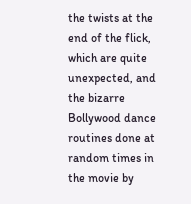the twists at the end of the flick, which are quite unexpected, and the bizarre Bollywood dance routines done at random times in the movie by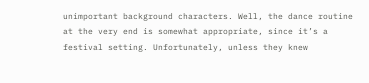unimportant background characters. Well, the dance routine at the very end is somewhat appropriate, since it’s a festival setting. Unfortunately, unless they knew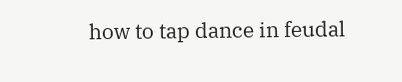how to tap dance in feudal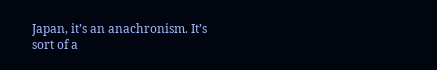Japan, it’s an anachronism. It’s sort of a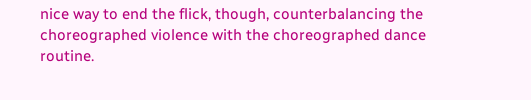nice way to end the flick, though, counterbalancing the choreographed violence with the choreographed dance routine.